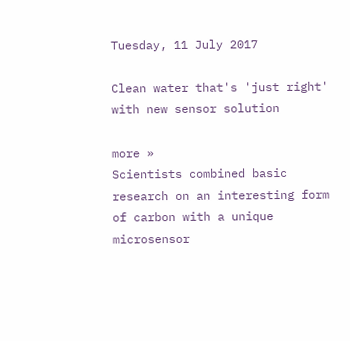Tuesday, 11 July 2017

Clean water that's 'just right' with new sensor solution

more »
Scientists combined basic research on an interesting form of carbon with a unique microsensor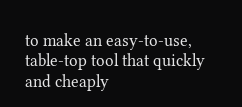to make an easy-to-use, table-top tool that quickly and cheaply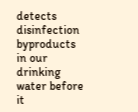detects disinfection byproducts in our drinking water before it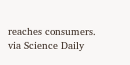reaches consumers.
via Science Daily